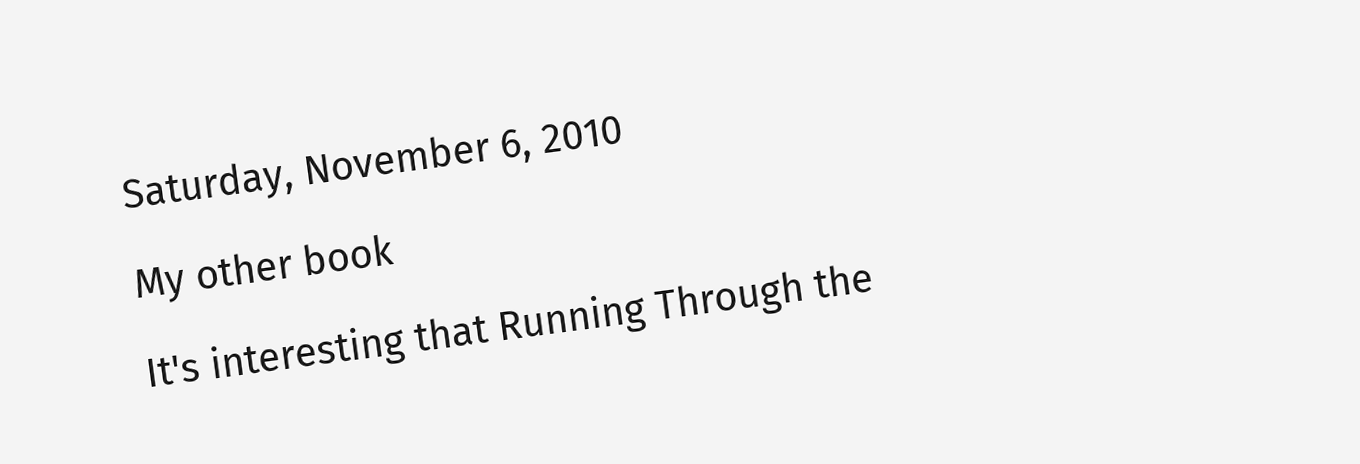Saturday, November 6, 2010

My other book

It's interesting that Running Through the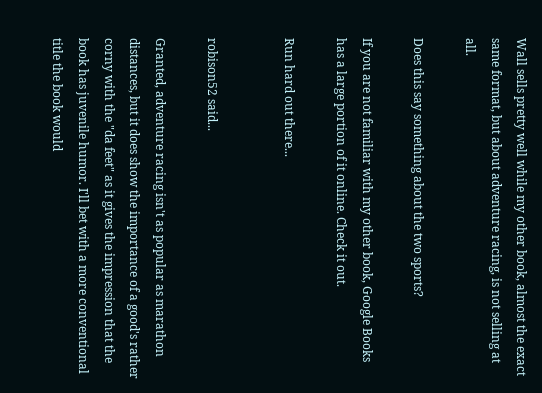Wall sells pretty well while my other book, almost the exact same format, but about adventure racing, is not selling at all.

Does this say something about the two sports?

If you are not familiar with my other book, Google Books has a large portion of it online. Check it out.

Run hard out there...


robison52 said...

Granted, adventure racing isn't as popular as marathon distances, but it does show the importance of a good's rather corny with the "da feet" as it gives the impression that the book has juvenile humor. I'll bet with a more conventional title the book would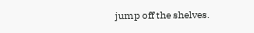jump off the shelves.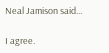Neal Jamison said...

I agree.